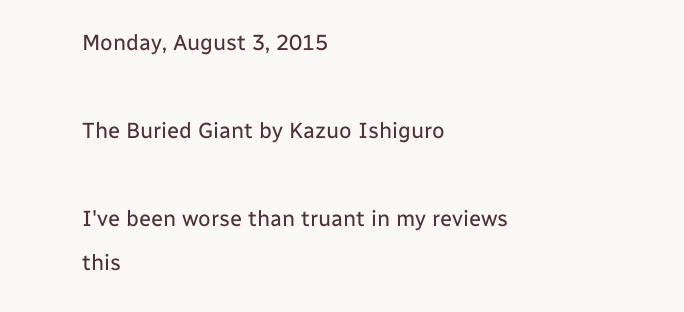Monday, August 3, 2015

The Buried Giant by Kazuo Ishiguro

I've been worse than truant in my reviews this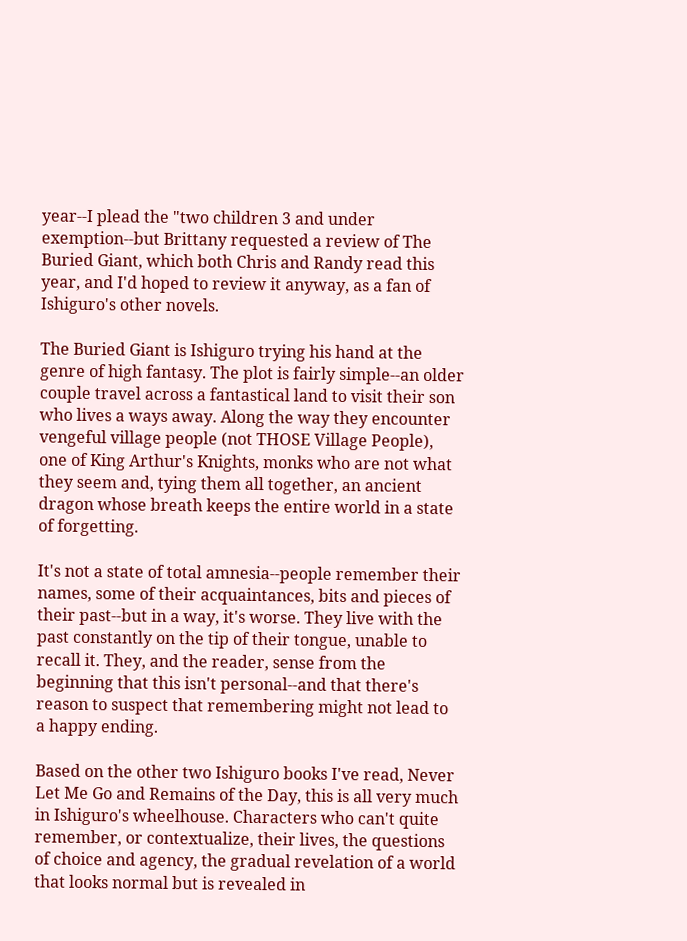year--I plead the "two children 3 and under exemption--but Brittany requested a review of The Buried Giant, which both Chris and Randy read this year, and I'd hoped to review it anyway, as a fan of Ishiguro's other novels.

The Buried Giant is Ishiguro trying his hand at the genre of high fantasy. The plot is fairly simple--an older couple travel across a fantastical land to visit their son who lives a ways away. Along the way they encounter vengeful village people (not THOSE Village People), one of King Arthur's Knights, monks who are not what they seem and, tying them all together, an ancient dragon whose breath keeps the entire world in a state of forgetting.

It's not a state of total amnesia--people remember their names, some of their acquaintances, bits and pieces of their past--but in a way, it's worse. They live with the past constantly on the tip of their tongue, unable to recall it. They, and the reader, sense from the beginning that this isn't personal--and that there's reason to suspect that remembering might not lead to a happy ending.

Based on the other two Ishiguro books I've read, Never Let Me Go and Remains of the Day, this is all very much in Ishiguro's wheelhouse. Characters who can't quite remember, or contextualize, their lives, the questions of choice and agency, the gradual revelation of a world that looks normal but is revealed in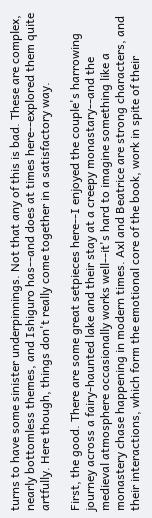turns to have some sinister underpinnings. Not that any of this is bad. These are complex, nearly bottomless themes, and Ishiguro has--and does at times here--explored them quite artfully. Here though, things don't really come together in a satisfactory way.

First, the good. There are some great setpieces here--I enjoyed the couple's harrowing journey across a fairy-haunted lake and their stay at a creepy monastary--and the medieval atmosphere occasionally works well--it's hard to imagine something like a monastery chase happening in modern times. Axl and Beatrice are strong characters, and their interactions, which form the emotional core of the book, work in spite of their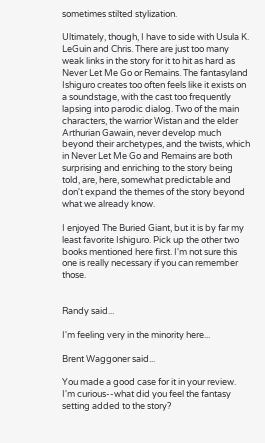sometimes stilted stylization.

Ultimately, though, I have to side with Usula K. LeGuin and Chris. There are just too many weak links in the story for it to hit as hard as Never Let Me Go or Remains. The fantasyland Ishiguro creates too often feels like it exists on a soundstage, with the cast too frequently lapsing into parodic dialog. Two of the main characters, the warrior Wistan and the elder Arthurian Gawain, never develop much beyond their archetypes, and the twists, which in Never Let Me Go and Remains are both surprising and enriching to the story being told, are, here, somewhat predictable and don't expand the themes of the story beyond what we already know.

I enjoyed The Buried Giant, but it is by far my least favorite Ishiguro. Pick up the other two books mentioned here first. I'm not sure this one is really necessary if you can remember those.


Randy said...

I'm feeling very in the minority here...

Brent Waggoner said...

You made a good case for it in your review. I'm curious--what did you feel the fantasy setting added to the story?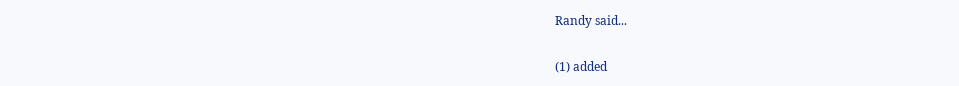Randy said...

(1) added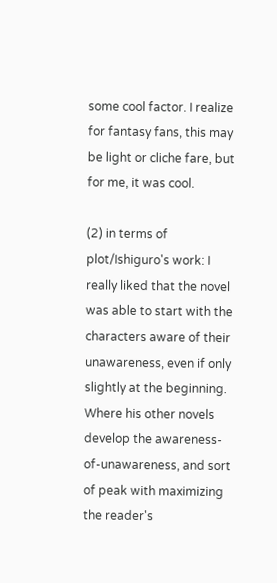some cool factor. I realize for fantasy fans, this may be light or cliche fare, but for me, it was cool.

(2) in terms of plot/Ishiguro's work: I really liked that the novel was able to start with the characters aware of their unawareness, even if only slightly at the beginning. Where his other novels develop the awareness-of-unawareness, and sort of peak with maximizing the reader's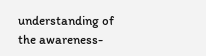understanding of the awareness-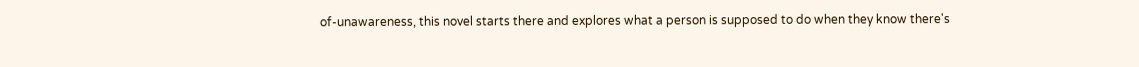of-unawareness, this novel starts there and explores what a person is supposed to do when they know there's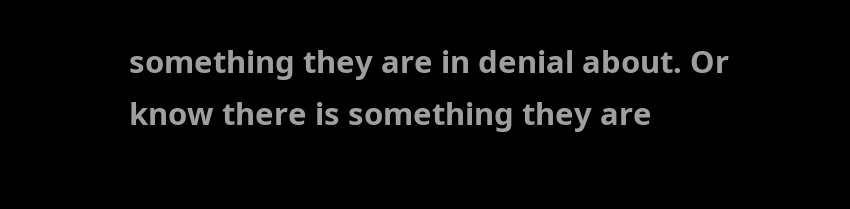something they are in denial about. Or know there is something they are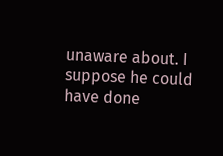unaware about. I suppose he could have done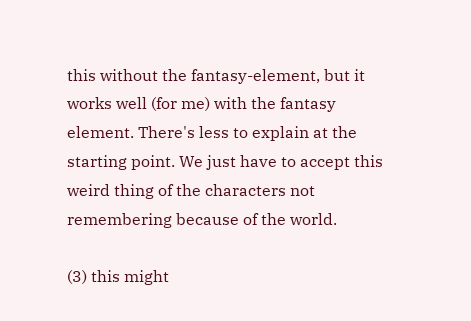this without the fantasy-element, but it works well (for me) with the fantasy element. There's less to explain at the starting point. We just have to accept this weird thing of the characters not remembering because of the world.

(3) this might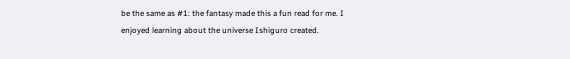be the same as #1: the fantasy made this a fun read for me. I enjoyed learning about the universe Ishiguro created.